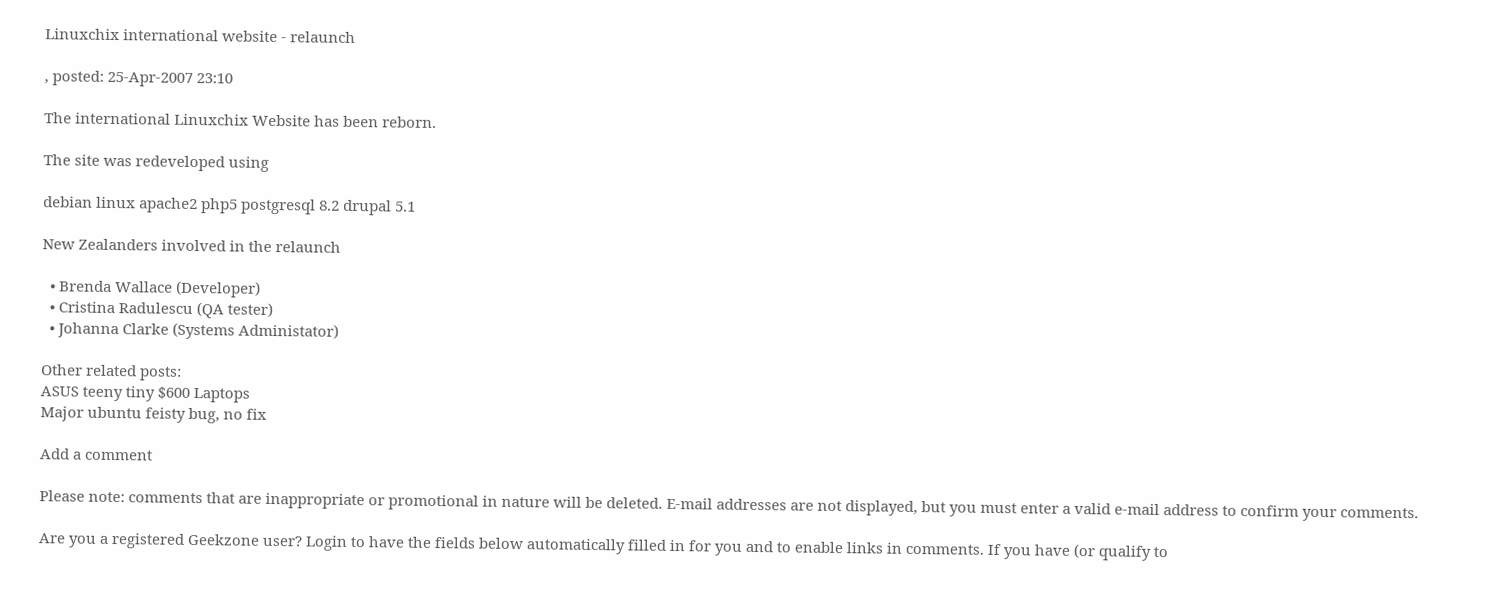Linuxchix international website - relaunch

, posted: 25-Apr-2007 23:10

The international Linuxchix Website has been reborn.

The site was redeveloped using

debian linux apache2 php5 postgresql 8.2 drupal 5.1

New Zealanders involved in the relaunch

  • Brenda Wallace (Developer)
  • Cristina Radulescu (QA tester)
  • Johanna Clarke (Systems Administator)

Other related posts:
ASUS teeny tiny $600 Laptops
Major ubuntu feisty bug, no fix

Add a comment

Please note: comments that are inappropriate or promotional in nature will be deleted. E-mail addresses are not displayed, but you must enter a valid e-mail address to confirm your comments.

Are you a registered Geekzone user? Login to have the fields below automatically filled in for you and to enable links in comments. If you have (or qualify to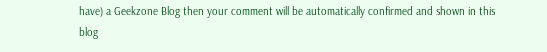have) a Geekzone Blog then your comment will be automatically confirmed and shown in this blog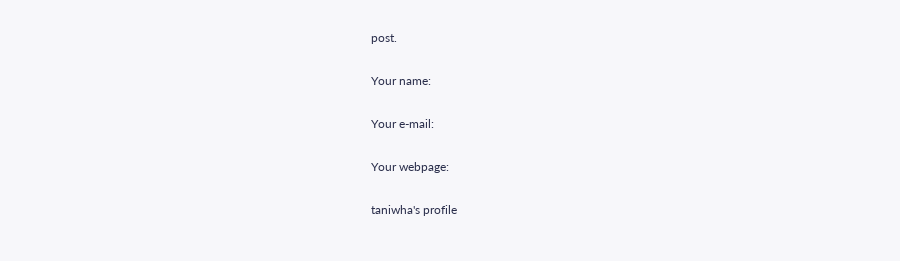post.

Your name:

Your e-mail:

Your webpage:

taniwha's profile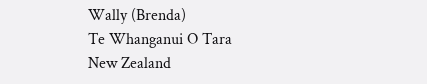Wally (Brenda)
Te Whanganui O Tara
New Zealand